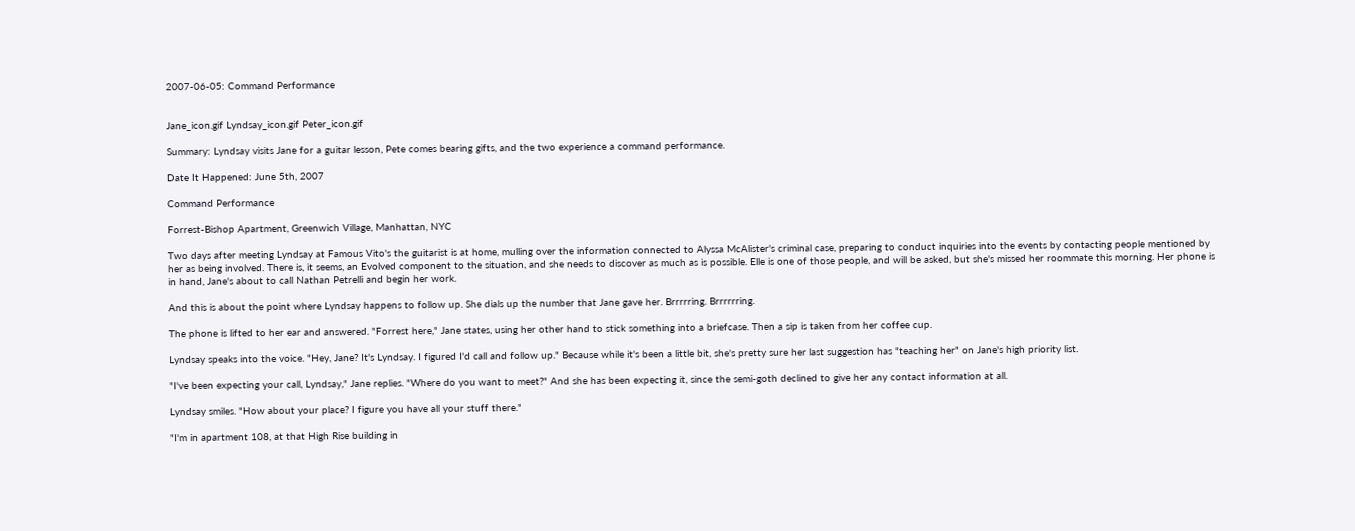2007-06-05: Command Performance


Jane_icon.gif Lyndsay_icon.gif Peter_icon.gif

Summary: Lyndsay visits Jane for a guitar lesson, Pete comes bearing gifts, and the two experience a command performance.

Date It Happened: June 5th, 2007

Command Performance

Forrest-Bishop Apartment, Greenwich Village, Manhattan, NYC

Two days after meeting Lyndsay at Famous Vito's the guitarist is at home, mulling over the information connected to Alyssa McAlister's criminal case, preparing to conduct inquiries into the events by contacting people mentioned by her as being involved. There is, it seems, an Evolved component to the situation, and she needs to discover as much as is possible. Elle is one of those people, and will be asked, but she's missed her roommate this morning. Her phone is in hand, Jane's about to call Nathan Petrelli and begin her work.

And this is about the point where Lyndsay happens to follow up. She dials up the number that Jane gave her. Brrrrring. Brrrrrring.

The phone is lifted to her ear and answered. "Forrest here," Jane states, using her other hand to stick something into a briefcase. Then a sip is taken from her coffee cup.

Lyndsay speaks into the voice. "Hey, Jane? It's Lyndsay. I figured I'd call and follow up." Because while it's been a little bit, she's pretty sure her last suggestion has "teaching her" on Jane's high priority list.

"I've been expecting your call, Lyndsay," Jane replies. "Where do you want to meet?" And she has been expecting it, since the semi-goth declined to give her any contact information at all.

Lyndsay smiles. "How about your place? I figure you have all your stuff there."

"I'm in apartment 108, at that High Rise building in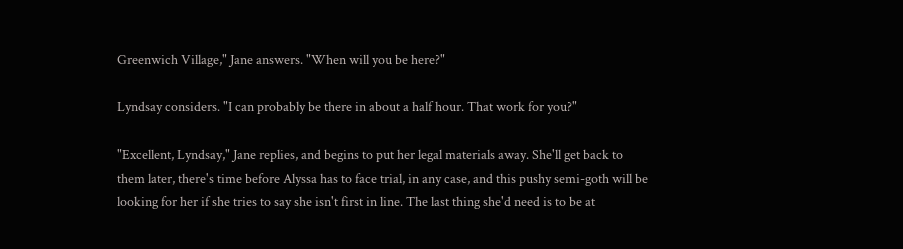Greenwich Village," Jane answers. "When will you be here?"

Lyndsay considers. "I can probably be there in about a half hour. That work for you?"

"Excellent, Lyndsay," Jane replies, and begins to put her legal materials away. She'll get back to them later, there's time before Alyssa has to face trial, in any case, and this pushy semi-goth will be looking for her if she tries to say she isn't first in line. The last thing she'd need is to be at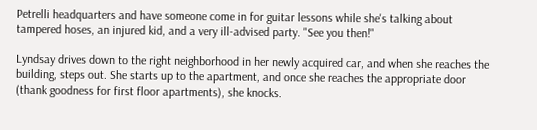Petrelli headquarters and have someone come in for guitar lessons while she's talking about tampered hoses, an injured kid, and a very ill-advised party. "See you then!"

Lyndsay drives down to the right neighborhood in her newly acquired car, and when she reaches the building, steps out. She starts up to the apartment, and once she reaches the appropriate door (thank goodness for first floor apartments), she knocks.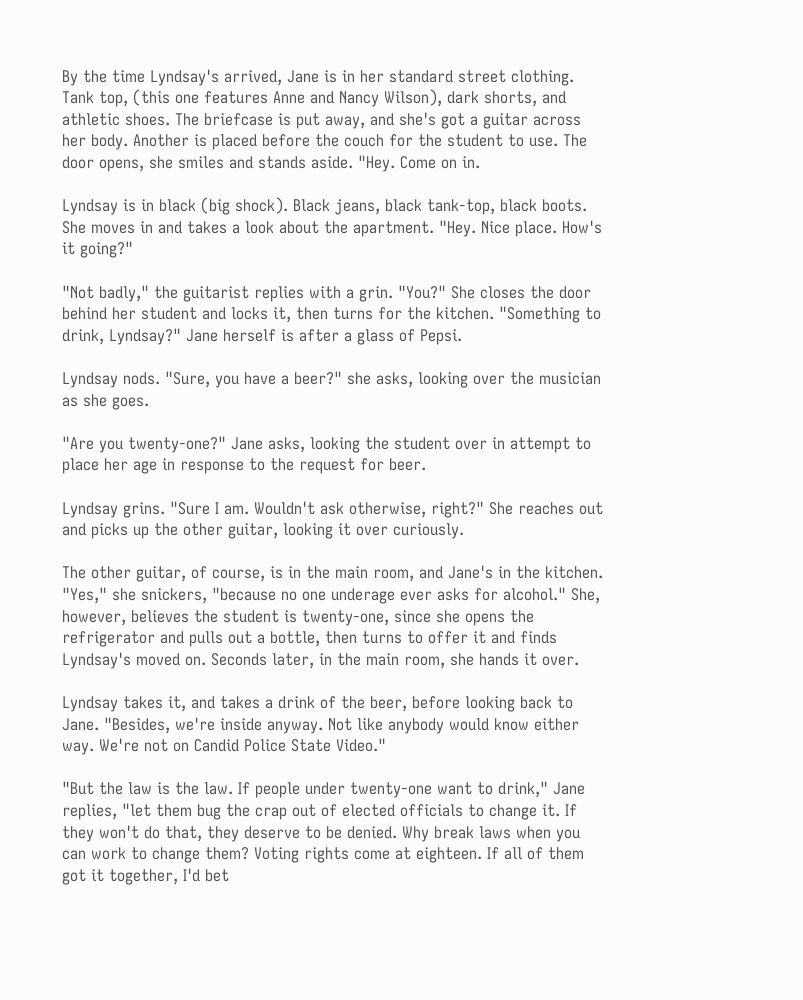By the time Lyndsay's arrived, Jane is in her standard street clothing. Tank top, (this one features Anne and Nancy Wilson), dark shorts, and athletic shoes. The briefcase is put away, and she's got a guitar across her body. Another is placed before the couch for the student to use. The door opens, she smiles and stands aside. "Hey. Come on in.

Lyndsay is in black (big shock). Black jeans, black tank-top, black boots. She moves in and takes a look about the apartment. "Hey. Nice place. How's it going?"

"Not badly," the guitarist replies with a grin. "You?" She closes the door behind her student and locks it, then turns for the kitchen. "Something to drink, Lyndsay?" Jane herself is after a glass of Pepsi.

Lyndsay nods. "Sure, you have a beer?" she asks, looking over the musician as she goes.

"Are you twenty-one?" Jane asks, looking the student over in attempt to place her age in response to the request for beer.

Lyndsay grins. "Sure I am. Wouldn't ask otherwise, right?" She reaches out and picks up the other guitar, looking it over curiously.

The other guitar, of course, is in the main room, and Jane's in the kitchen. "Yes," she snickers, "because no one underage ever asks for alcohol." She, however, believes the student is twenty-one, since she opens the refrigerator and pulls out a bottle, then turns to offer it and finds Lyndsay's moved on. Seconds later, in the main room, she hands it over.

Lyndsay takes it, and takes a drink of the beer, before looking back to Jane. "Besides, we're inside anyway. Not like anybody would know either way. We're not on Candid Police State Video."

"But the law is the law. If people under twenty-one want to drink," Jane replies, "let them bug the crap out of elected officials to change it. If they won't do that, they deserve to be denied. Why break laws when you can work to change them? Voting rights come at eighteen. If all of them got it together, I'd bet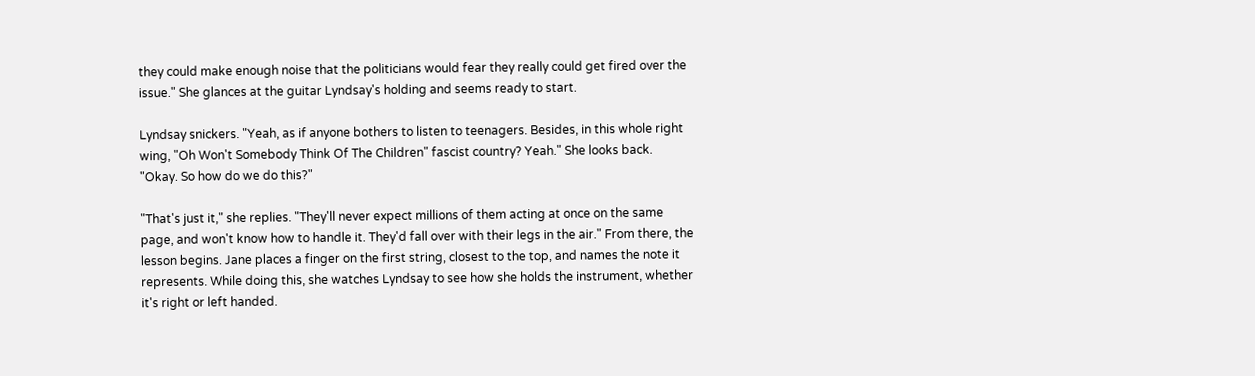they could make enough noise that the politicians would fear they really could get fired over the issue." She glances at the guitar Lyndsay's holding and seems ready to start.

Lyndsay snickers. "Yeah, as if anyone bothers to listen to teenagers. Besides, in this whole right wing, "Oh Won't Somebody Think Of The Children" fascist country? Yeah." She looks back. "Okay. So how do we do this?"

"That's just it," she replies. "They'll never expect millions of them acting at once on the same page, and won't know how to handle it. They'd fall over with their legs in the air." From there, the lesson begins. Jane places a finger on the first string, closest to the top, and names the note it represents. While doing this, she watches Lyndsay to see how she holds the instrument, whether it's right or left handed.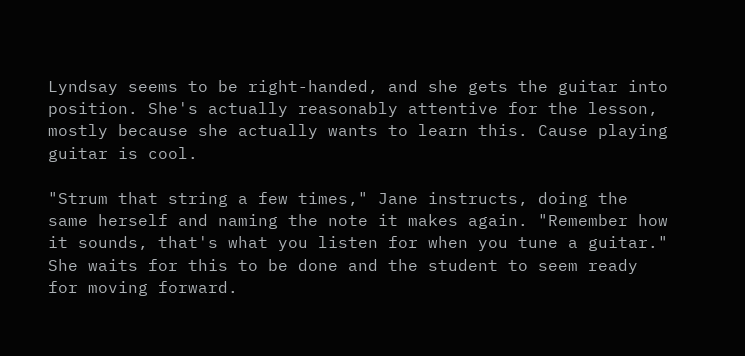Lyndsay seems to be right-handed, and she gets the guitar into position. She's actually reasonably attentive for the lesson, mostly because she actually wants to learn this. Cause playing guitar is cool.

"Strum that string a few times," Jane instructs, doing the same herself and naming the note it makes again. "Remember how it sounds, that's what you listen for when you tune a guitar." She waits for this to be done and the student to seem ready for moving forward.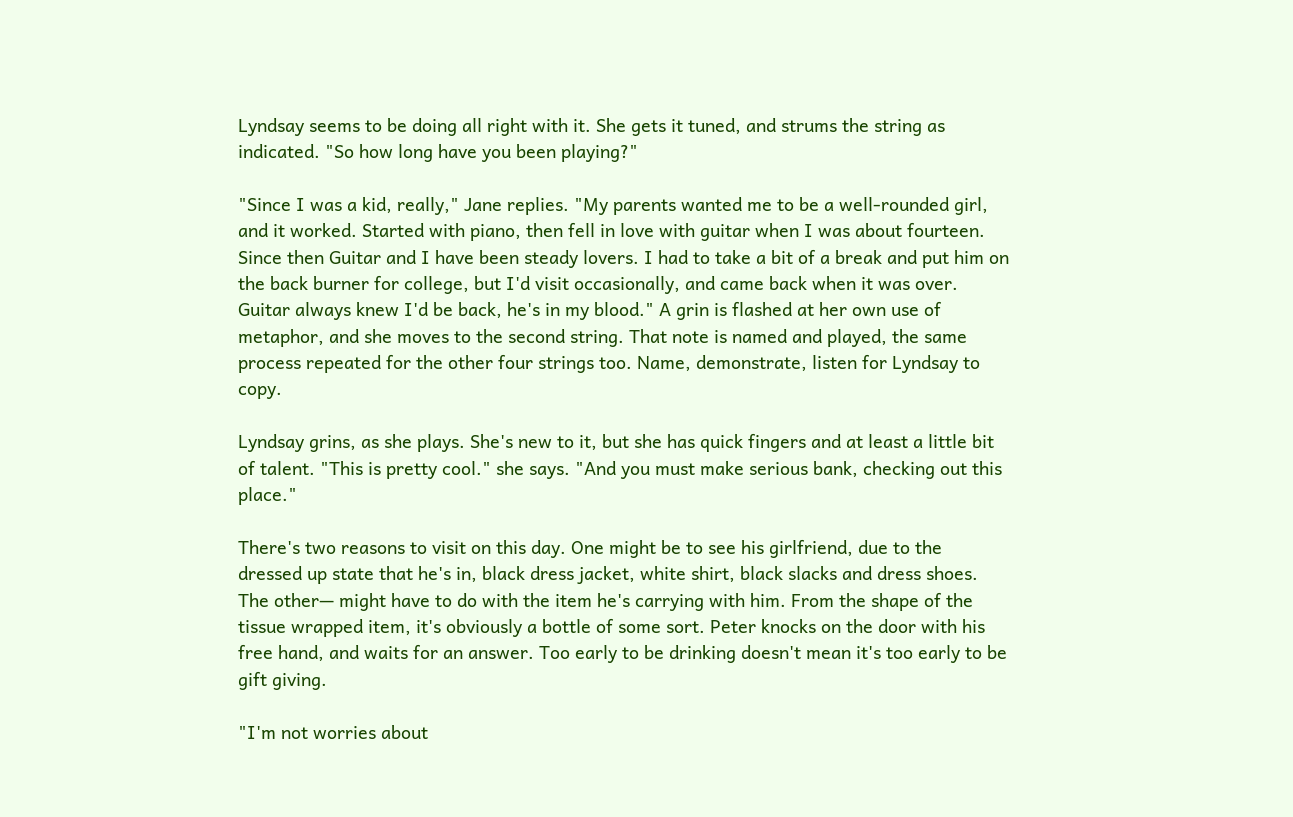Lyndsay seems to be doing all right with it. She gets it tuned, and strums the string as indicated. "So how long have you been playing?"

"Since I was a kid, really," Jane replies. "My parents wanted me to be a well-rounded girl, and it worked. Started with piano, then fell in love with guitar when I was about fourteen. Since then Guitar and I have been steady lovers. I had to take a bit of a break and put him on the back burner for college, but I'd visit occasionally, and came back when it was over. Guitar always knew I'd be back, he's in my blood." A grin is flashed at her own use of metaphor, and she moves to the second string. That note is named and played, the same process repeated for the other four strings too. Name, demonstrate, listen for Lyndsay to copy.

Lyndsay grins, as she plays. She's new to it, but she has quick fingers and at least a little bit of talent. "This is pretty cool." she says. "And you must make serious bank, checking out this place."

There's two reasons to visit on this day. One might be to see his girlfriend, due to the dressed up state that he's in, black dress jacket, white shirt, black slacks and dress shoes. The other— might have to do with the item he's carrying with him. From the shape of the tissue wrapped item, it's obviously a bottle of some sort. Peter knocks on the door with his free hand, and waits for an answer. Too early to be drinking doesn't mean it's too early to be gift giving.

"I'm not worries about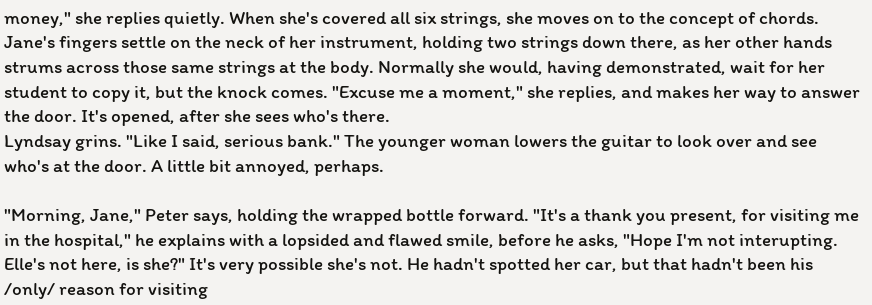money," she replies quietly. When she's covered all six strings, she moves on to the concept of chords. Jane's fingers settle on the neck of her instrument, holding two strings down there, as her other hands strums across those same strings at the body. Normally she would, having demonstrated, wait for her student to copy it, but the knock comes. "Excuse me a moment," she replies, and makes her way to answer the door. It's opened, after she sees who's there.
Lyndsay grins. "Like I said, serious bank." The younger woman lowers the guitar to look over and see who's at the door. A little bit annoyed, perhaps.

"Morning, Jane," Peter says, holding the wrapped bottle forward. "It's a thank you present, for visiting me in the hospital," he explains with a lopsided and flawed smile, before he asks, "Hope I'm not interupting. Elle's not here, is she?" It's very possible she's not. He hadn't spotted her car, but that hadn't been his /only/ reason for visiting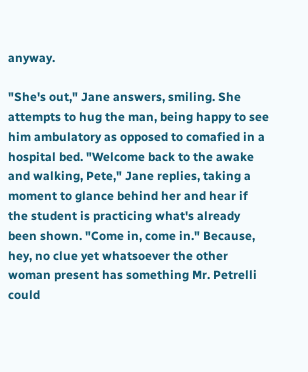anyway.

"She's out," Jane answers, smiling. She attempts to hug the man, being happy to see him ambulatory as opposed to comafied in a hospital bed. "Welcome back to the awake and walking, Pete," Jane replies, taking a moment to glance behind her and hear if the student is practicing what's already been shown. "Come in, come in." Because, hey, no clue yet whatsoever the other woman present has something Mr. Petrelli could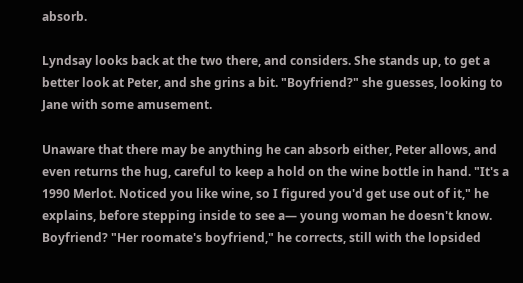absorb.

Lyndsay looks back at the two there, and considers. She stands up, to get a better look at Peter, and she grins a bit. "Boyfriend?" she guesses, looking to Jane with some amusement.

Unaware that there may be anything he can absorb either, Peter allows, and even returns the hug, careful to keep a hold on the wine bottle in hand. "It's a 1990 Merlot. Noticed you like wine, so I figured you'd get use out of it," he explains, before stepping inside to see a— young woman he doesn't know. Boyfriend? "Her roomate's boyfriend," he corrects, still with the lopsided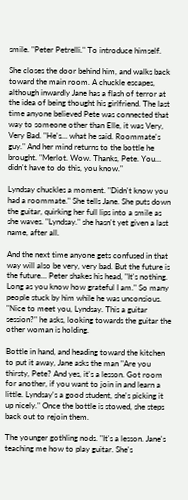smile. "Peter Petrelli." To introduce himself.

She closes the door behind him, and walks back toward the main room. A chuckle escapes, although inwardly Jane has a flash of terror at the idea of being thought his girlfriend. The last time anyone believed Pete was connected that way to someone other than Elle, it was Very, Very Bad. "He's… what he said. Roommate's guy." And her mind returns to the bottle he brought. "Merlot. Wow. Thanks, Pete. You… didn't have to do this, you know."

Lyndsay chuckles a moment. "Didn't know you had a roommate." She tells Jane. She puts down the guitar, quirking her full lips into a smile as she waves. "Lyndsay." she hasn't yet given a last name, after all.

And the next time anyone gets confused in that way will also be very, very bad. But the future is the future… Peter shakes his head, "It's nothing. Long as you know how grateful I am." So many people stuck by him while he was unconsious. "Nice to meet you, Lyndsay. This a guitar session?" he asks, looking towards the guitar the other woman is holding.

Bottle in hand, and heading toward the kitchen to put it away, Jane asks the man "Are you thirsty, Pete? And yes, it's a lesson. Got room for another, if you want to join in and learn a little. Lyndsay's a good student, she's picking it up nicely." Once the bottle is stowed, she steps back out to rejoin them.

The younger gothling nods. "It's a lesson. Jane's teaching me how to play guitar. She's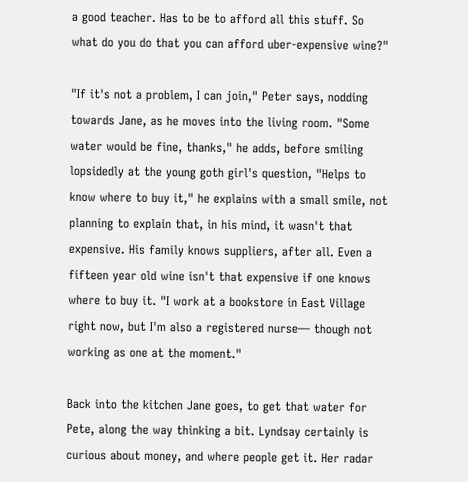a good teacher. Has to be to afford all this stuff. So what do you do that you can afford uber-expensive wine?"

"If it's not a problem, I can join," Peter says, nodding towards Jane, as he moves into the living room. "Some water would be fine, thanks," he adds, before smiling lopsidedly at the young goth girl's question, "Helps to know where to buy it," he explains with a small smile, not planning to explain that, in his mind, it wasn't that expensive. His family knows suppliers, after all. Even a fifteen year old wine isn't that expensive if one knows where to buy it. "I work at a bookstore in East Village right now, but I'm also a registered nurse— though not working as one at the moment."

Back into the kitchen Jane goes, to get that water for Pete, along the way thinking a bit. Lyndsay certainly is curious about money, and where people get it. Her radar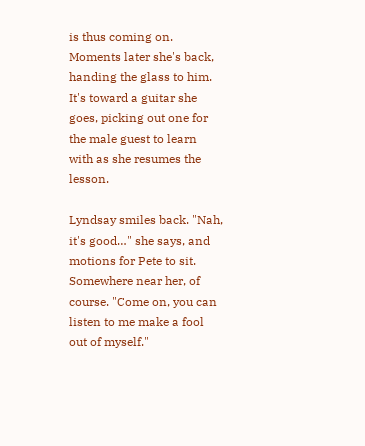is thus coming on. Moments later she's back, handing the glass to him. It's toward a guitar she goes, picking out one for the male guest to learn with as she resumes the lesson.

Lyndsay smiles back. "Nah, it's good…" she says, and motions for Pete to sit. Somewhere near her, of course. "Come on, you can listen to me make a fool out of myself."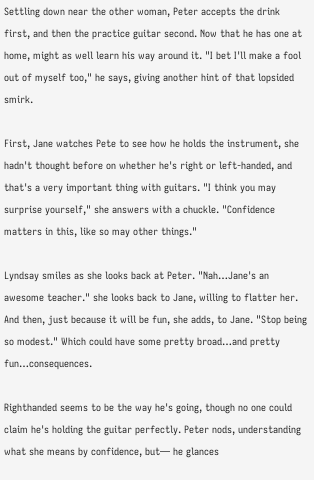Settling down near the other woman, Peter accepts the drink first, and then the practice guitar second. Now that he has one at home, might as well learn his way around it. "I bet I'll make a fool out of myself too," he says, giving another hint of that lopsided smirk.

First, Jane watches Pete to see how he holds the instrument, she hadn't thought before on whether he's right or left-handed, and that's a very important thing with guitars. "I think you may surprise yourself," she answers with a chuckle. "Confidence matters in this, like so may other things."

Lyndsay smiles as she looks back at Peter. "Nah…Jane's an awesome teacher." she looks back to Jane, willing to flatter her. And then, just because it will be fun, she adds, to Jane. "Stop being so modest." Which could have some pretty broad…and pretty fun…consequences.

Righthanded seems to be the way he's going, though no one could claim he's holding the guitar perfectly. Peter nods, understanding what she means by confidence, but— he glances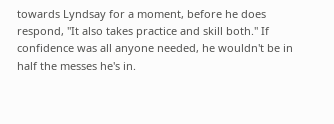towards Lyndsay for a moment, before he does respond, "It also takes practice and skill both." If confidence was all anyone needed, he wouldn't be in half the messes he's in.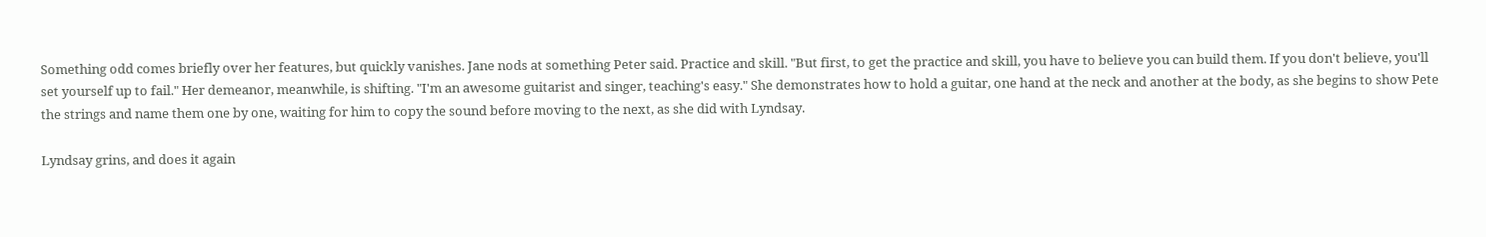Something odd comes briefly over her features, but quickly vanishes. Jane nods at something Peter said. Practice and skill. "But first, to get the practice and skill, you have to believe you can build them. If you don't believe, you'll set yourself up to fail." Her demeanor, meanwhile, is shifting. "I'm an awesome guitarist and singer, teaching's easy." She demonstrates how to hold a guitar, one hand at the neck and another at the body, as she begins to show Pete the strings and name them one by one, waiting for him to copy the sound before moving to the next, as she did with Lyndsay.

Lyndsay grins, and does it again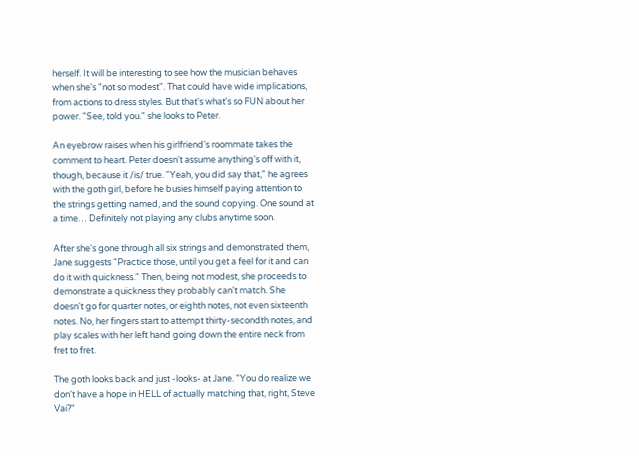herself. It will be interesting to see how the musician behaves when she's "not so modest". That could have wide implications, from actions to dress styles. But that's what's so FUN about her power. "See, told you." she looks to Peter.

An eyebrow raises when his girlfriend's roommate takes the comment to heart. Peter doesn't assume anything's off with it, though, because it /is/ true. "Yeah, you did say that," he agrees with the goth girl, before he busies himself paying attention to the strings getting named, and the sound copying. One sound at a time… Definitely not playing any clubs anytime soon.

After she's gone through all six strings and demonstrated them, Jane suggests "Practice those, until you get a feel for it and can do it with quickness." Then, being not modest, she proceeds to demonstrate a quickness they probably can't match. She doesn't go for quarter notes, or eighth notes, not even sixteenth notes. No, her fingers start to attempt thirty-secondth notes, and play scales with her left hand going down the entire neck from fret to fret.

The goth looks back and just -looks- at Jane. "You do realize we don't have a hope in HELL of actually matching that, right, Steve Vai?"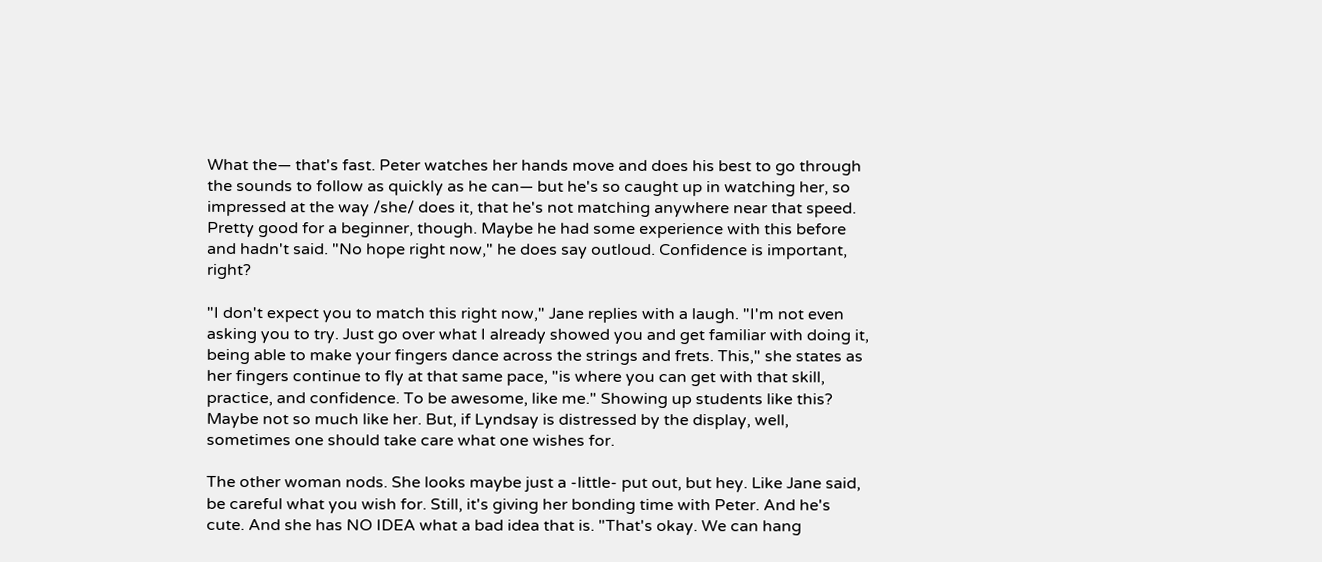What the— that's fast. Peter watches her hands move and does his best to go through the sounds to follow as quickly as he can— but he's so caught up in watching her, so impressed at the way /she/ does it, that he's not matching anywhere near that speed. Pretty good for a beginner, though. Maybe he had some experience with this before and hadn't said. "No hope right now," he does say outloud. Confidence is important, right?

"I don't expect you to match this right now," Jane replies with a laugh. "I'm not even asking you to try. Just go over what I already showed you and get familiar with doing it, being able to make your fingers dance across the strings and frets. This," she states as her fingers continue to fly at that same pace, "is where you can get with that skill, practice, and confidence. To be awesome, like me." Showing up students like this? Maybe not so much like her. But, if Lyndsay is distressed by the display, well, sometimes one should take care what one wishes for.

The other woman nods. She looks maybe just a -little- put out, but hey. Like Jane said, be careful what you wish for. Still, it's giving her bonding time with Peter. And he's cute. And she has NO IDEA what a bad idea that is. "That's okay. We can hang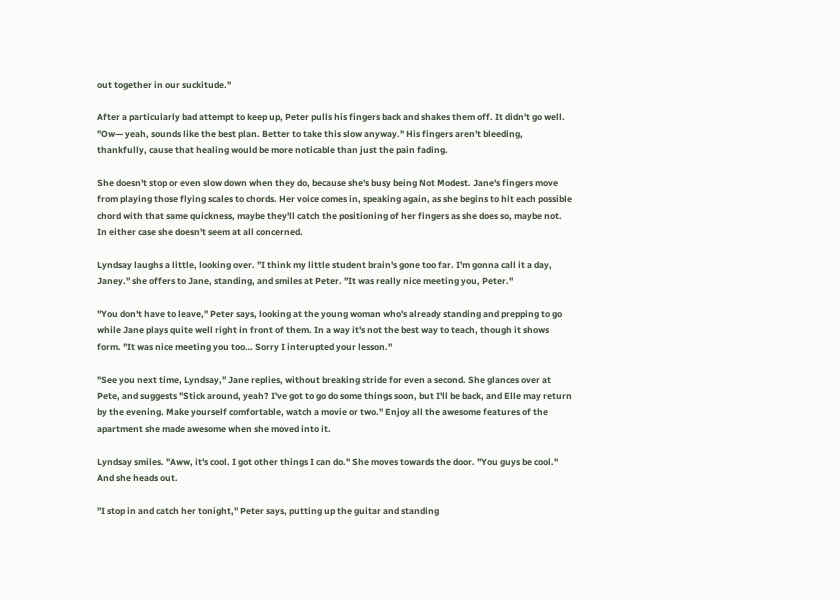out together in our suckitude."

After a particularly bad attempt to keep up, Peter pulls his fingers back and shakes them off. It didn't go well. "Ow— yeah, sounds like the best plan. Better to take this slow anyway." His fingers aren't bleeding, thankfully, cause that healing would be more noticable than just the pain fading.

She doesn't stop or even slow down when they do, because she's busy being Not Modest. Jane's fingers move from playing those flying scales to chords. Her voice comes in, speaking again, as she begins to hit each possible chord with that same quickness, maybe they'll catch the positioning of her fingers as she does so, maybe not. In either case she doesn't seem at all concerned.

Lyndsay laughs a little, looking over. "I think my little student brain's gone too far. I'm gonna call it a day, Janey." she offers to Jane, standing, and smiles at Peter. "It was really nice meeting you, Peter."

"You don't have to leave," Peter says, looking at the young woman who's already standing and prepping to go while Jane plays quite well right in front of them. In a way it's not the best way to teach, though it shows form. "It was nice meeting you too… Sorry I interupted your lesson."

"See you next time, Lyndsay," Jane replies, without breaking stride for even a second. She glances over at Pete, and suggests "Stick around, yeah? I've got to go do some things soon, but I'll be back, and Elle may return by the evening. Make yourself comfortable, watch a movie or two." Enjoy all the awesome features of the apartment she made awesome when she moved into it.

Lyndsay smiles. "Aww, it's cool. I got other things I can do." She moves towards the door. "You guys be cool." And she heads out.

"I stop in and catch her tonight," Peter says, putting up the guitar and standing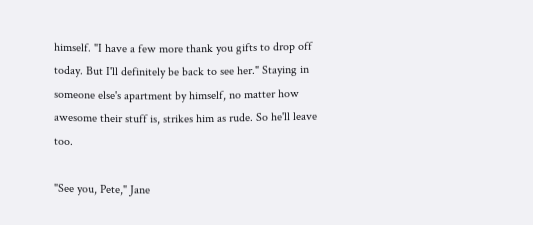himself. "I have a few more thank you gifts to drop off today. But I'll definitely be back to see her." Staying in someone else's apartment by himself, no matter how awesome their stuff is, strikes him as rude. So he'll leave too.

"See you, Pete," Jane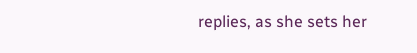replies, as she sets her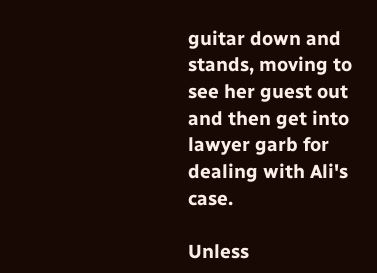guitar down and stands, moving to see her guest out and then get into lawyer garb for dealing with Ali's case.

Unless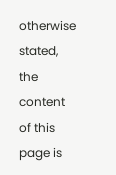otherwise stated, the content of this page is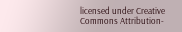licensed under Creative Commons Attribution-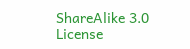ShareAlike 3.0 License